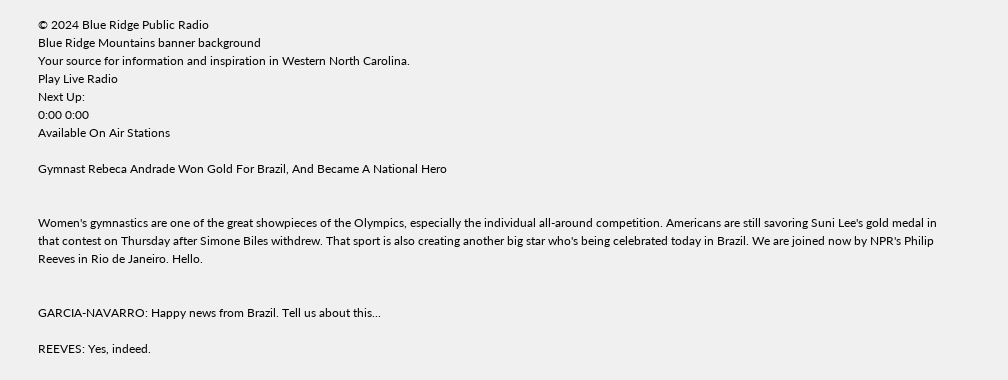© 2024 Blue Ridge Public Radio
Blue Ridge Mountains banner background
Your source for information and inspiration in Western North Carolina.
Play Live Radio
Next Up:
0:00 0:00
Available On Air Stations

Gymnast Rebeca Andrade Won Gold For Brazil, And Became A National Hero


Women's gymnastics are one of the great showpieces of the Olympics, especially the individual all-around competition. Americans are still savoring Suni Lee's gold medal in that contest on Thursday after Simone Biles withdrew. That sport is also creating another big star who's being celebrated today in Brazil. We are joined now by NPR's Philip Reeves in Rio de Janeiro. Hello.


GARCIA-NAVARRO: Happy news from Brazil. Tell us about this...

REEVES: Yes, indeed.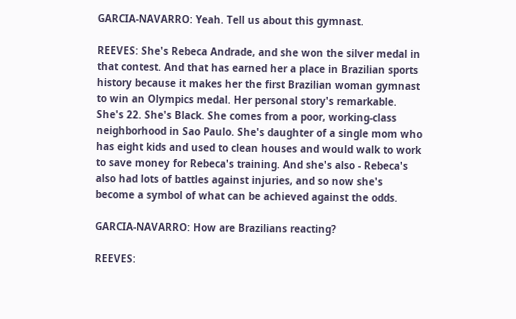GARCIA-NAVARRO: Yeah. Tell us about this gymnast.

REEVES: She's Rebeca Andrade, and she won the silver medal in that contest. And that has earned her a place in Brazilian sports history because it makes her the first Brazilian woman gymnast to win an Olympics medal. Her personal story's remarkable. She's 22. She's Black. She comes from a poor, working-class neighborhood in Sao Paulo. She's daughter of a single mom who has eight kids and used to clean houses and would walk to work to save money for Rebeca's training. And she's also - Rebeca's also had lots of battles against injuries, and so now she's become a symbol of what can be achieved against the odds.

GARCIA-NAVARRO: How are Brazilians reacting?

REEVES: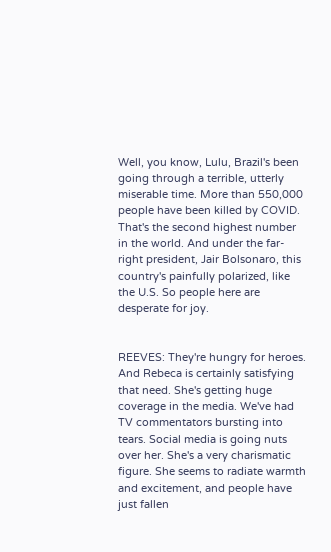Well, you know, Lulu, Brazil's been going through a terrible, utterly miserable time. More than 550,000 people have been killed by COVID. That's the second highest number in the world. And under the far-right president, Jair Bolsonaro, this country's painfully polarized, like the U.S. So people here are desperate for joy.


REEVES: They're hungry for heroes. And Rebeca is certainly satisfying that need. She's getting huge coverage in the media. We've had TV commentators bursting into tears. Social media is going nuts over her. She's a very charismatic figure. She seems to radiate warmth and excitement, and people have just fallen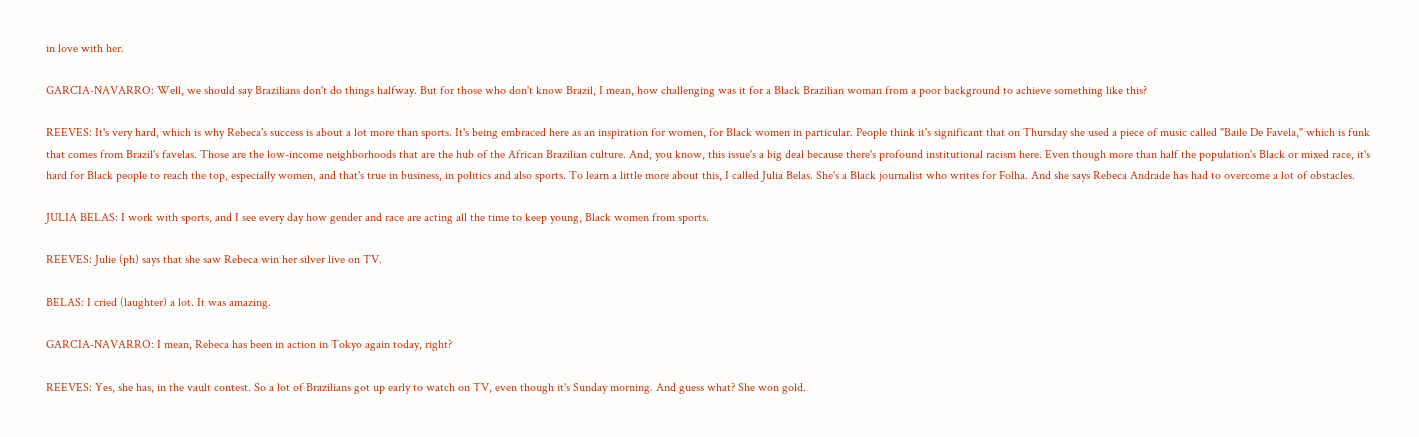in love with her.

GARCIA-NAVARRO: Well, we should say Brazilians don't do things halfway. But for those who don't know Brazil, I mean, how challenging was it for a Black Brazilian woman from a poor background to achieve something like this?

REEVES: It's very hard, which is why Rebeca's success is about a lot more than sports. It's being embraced here as an inspiration for women, for Black women in particular. People think it's significant that on Thursday she used a piece of music called "Baile De Favela," which is funk that comes from Brazil's favelas. Those are the low-income neighborhoods that are the hub of the African Brazilian culture. And, you know, this issue's a big deal because there's profound institutional racism here. Even though more than half the population's Black or mixed race, it's hard for Black people to reach the top, especially women, and that's true in business, in politics and also sports. To learn a little more about this, I called Julia Belas. She's a Black journalist who writes for Folha. And she says Rebeca Andrade has had to overcome a lot of obstacles.

JULIA BELAS: I work with sports, and I see every day how gender and race are acting all the time to keep young, Black women from sports.

REEVES: Julie (ph) says that she saw Rebeca win her silver live on TV.

BELAS: I cried (laughter) a lot. It was amazing.

GARCIA-NAVARRO: I mean, Rebeca has been in action in Tokyo again today, right?

REEVES: Yes, she has, in the vault contest. So a lot of Brazilians got up early to watch on TV, even though it's Sunday morning. And guess what? She won gold.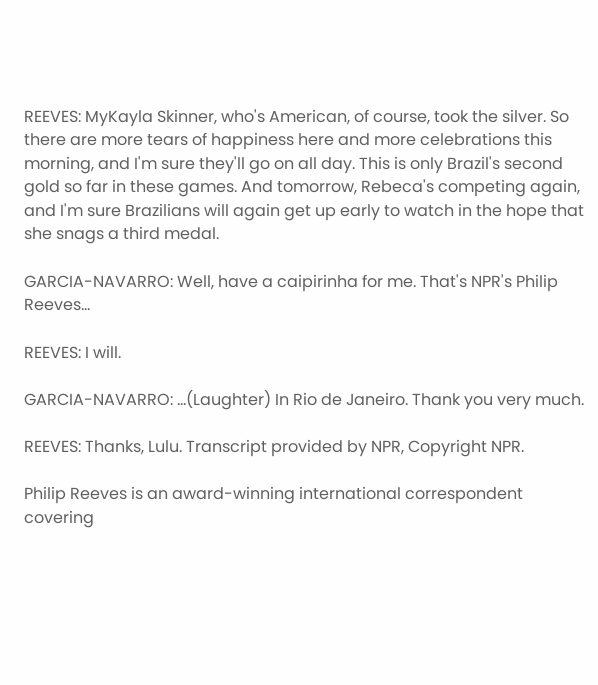REEVES: MyKayla Skinner, who's American, of course, took the silver. So there are more tears of happiness here and more celebrations this morning, and I'm sure they'll go on all day. This is only Brazil's second gold so far in these games. And tomorrow, Rebeca's competing again, and I'm sure Brazilians will again get up early to watch in the hope that she snags a third medal.

GARCIA-NAVARRO: Well, have a caipirinha for me. That's NPR's Philip Reeves...

REEVES: I will.

GARCIA-NAVARRO: ...(Laughter) In Rio de Janeiro. Thank you very much.

REEVES: Thanks, Lulu. Transcript provided by NPR, Copyright NPR.

Philip Reeves is an award-winning international correspondent covering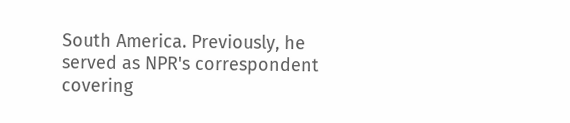South America. Previously, he served as NPR's correspondent covering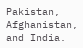Pakistan, Afghanistan, and India.